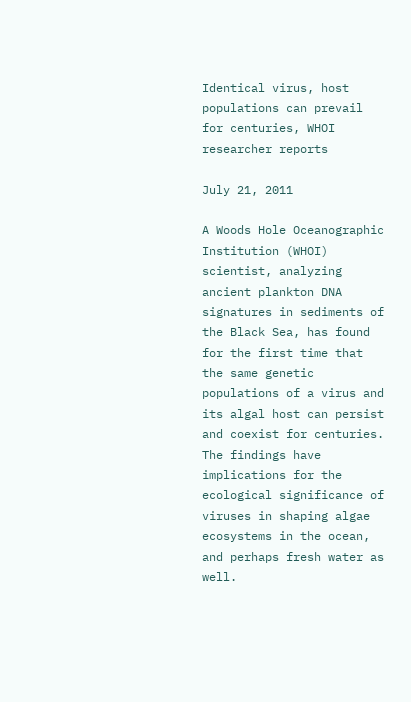Identical virus, host populations can prevail for centuries, WHOI researcher reports

July 21, 2011

A Woods Hole Oceanographic Institution (WHOI) scientist, analyzing ancient plankton DNA signatures in sediments of the Black Sea, has found for the first time that the same genetic populations of a virus and its algal host can persist and coexist for centuries. The findings have implications for the ecological significance of viruses in shaping algae ecosystems in the ocean, and perhaps fresh water as well.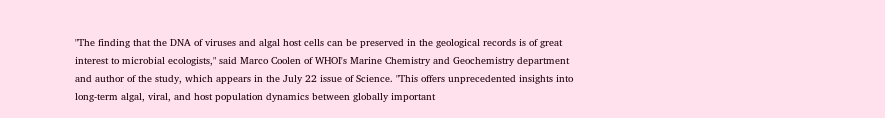"The finding that the DNA of viruses and algal host cells can be preserved in the geological records is of great interest to microbial ecologists," said Marco Coolen of WHOI's Marine Chemistry and Geochemistry department and author of the study, which appears in the July 22 issue of Science. "This offers unprecedented insights into long-term algal, viral, and host population dynamics between globally important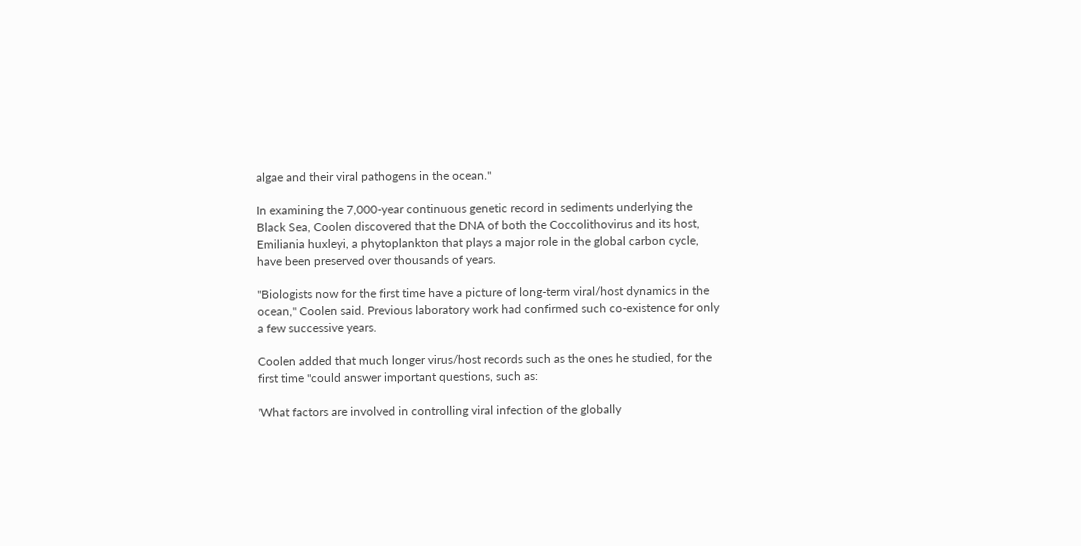algae and their viral pathogens in the ocean."

In examining the 7,000-year continuous genetic record in sediments underlying the Black Sea, Coolen discovered that the DNA of both the Coccolithovirus and its host, Emiliania huxleyi, a phytoplankton that plays a major role in the global carbon cycle, have been preserved over thousands of years.

"Biologists now for the first time have a picture of long-term viral/host dynamics in the ocean," Coolen said. Previous laboratory work had confirmed such co-existence for only a few successive years.

Coolen added that much longer virus/host records such as the ones he studied, for the first time "could answer important questions, such as:

'What factors are involved in controlling viral infection of the globally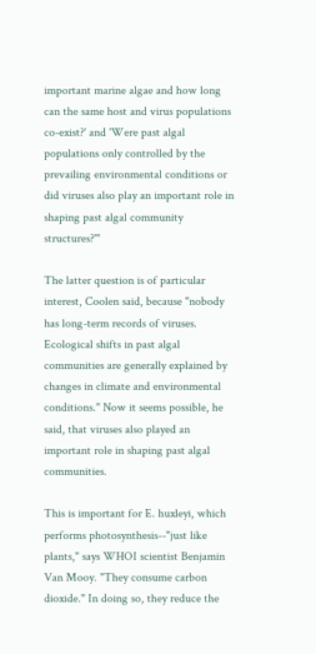important marine algae and how long can the same host and virus populations co-exist?' and 'Were past algal populations only controlled by the prevailing environmental conditions or did viruses also play an important role in shaping past algal community structures?'"

The latter question is of particular interest, Coolen said, because "nobody has long-term records of viruses. Ecological shifts in past algal communities are generally explained by changes in climate and environmental conditions." Now it seems possible, he said, that viruses also played an important role in shaping past algal communities.

This is important for E. huxleyi, which performs photosynthesis--"just like plants," says WHOI scientist Benjamin Van Mooy. "They consume carbon dioxide." In doing so, they reduce the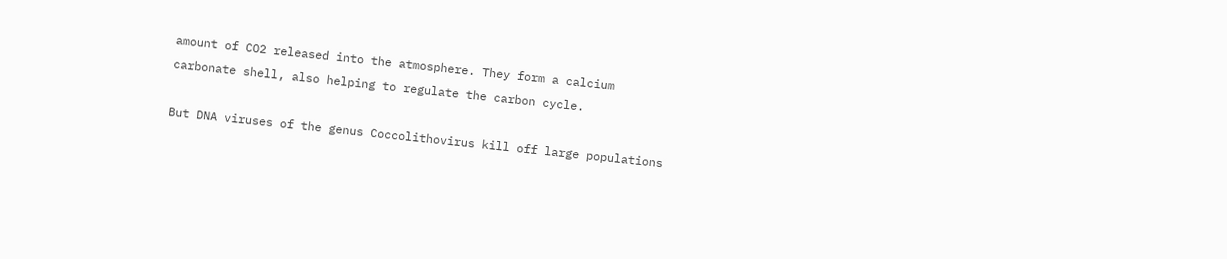amount of CO2 released into the atmosphere. They form a calcium carbonate shell, also helping to regulate the carbon cycle.

But DNA viruses of the genus Coccolithovirus kill off large populations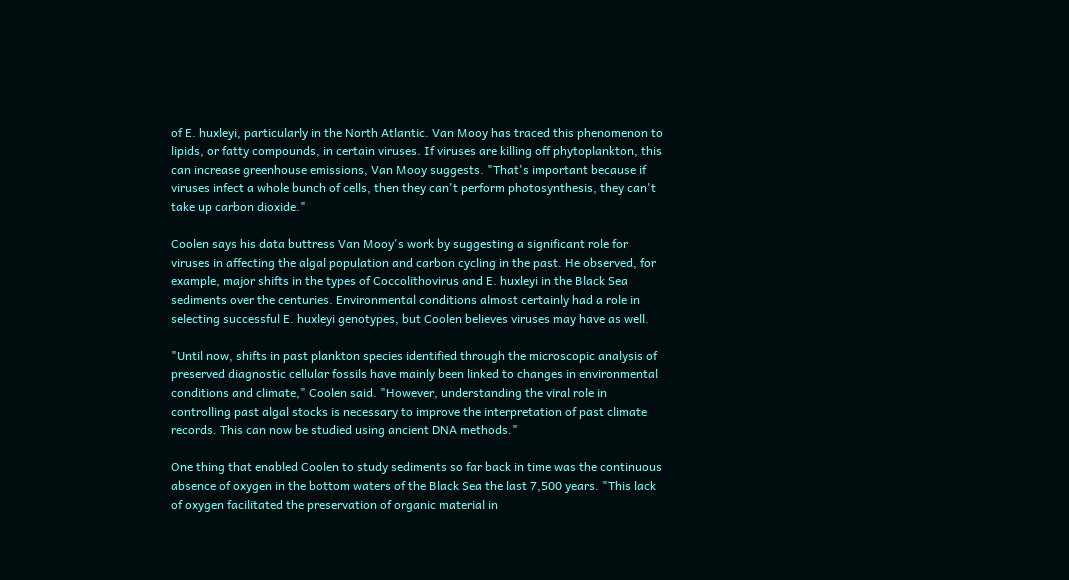of E. huxleyi, particularly in the North Atlantic. Van Mooy has traced this phenomenon to lipids, or fatty compounds, in certain viruses. If viruses are killing off phytoplankton, this can increase greenhouse emissions, Van Mooy suggests. "That's important because if viruses infect a whole bunch of cells, then they can't perform photosynthesis, they can't take up carbon dioxide."

Coolen says his data buttress Van Mooy's work by suggesting a significant role for viruses in affecting the algal population and carbon cycling in the past. He observed, for example, major shifts in the types of Coccolithovirus and E. huxleyi in the Black Sea sediments over the centuries. Environmental conditions almost certainly had a role in selecting successful E. huxleyi genotypes, but Coolen believes viruses may have as well.

"Until now, shifts in past plankton species identified through the microscopic analysis of preserved diagnostic cellular fossils have mainly been linked to changes in environmental conditions and climate," Coolen said. "However, understanding the viral role in controlling past algal stocks is necessary to improve the interpretation of past climate records. This can now be studied using ancient DNA methods."

One thing that enabled Coolen to study sediments so far back in time was the continuous absence of oxygen in the bottom waters of the Black Sea the last 7,500 years. "This lack of oxygen facilitated the preservation of organic material in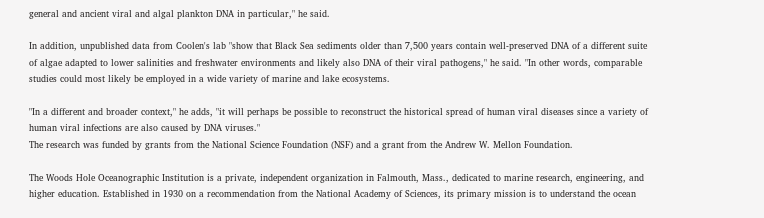general and ancient viral and algal plankton DNA in particular," he said.

In addition, unpublished data from Coolen's lab "show that Black Sea sediments older than 7,500 years contain well-preserved DNA of a different suite of algae adapted to lower salinities and freshwater environments and likely also DNA of their viral pathogens," he said. "In other words, comparable studies could most likely be employed in a wide variety of marine and lake ecosystems.

"In a different and broader context," he adds, "it will perhaps be possible to reconstruct the historical spread of human viral diseases since a variety of human viral infections are also caused by DNA viruses."
The research was funded by grants from the National Science Foundation (NSF) and a grant from the Andrew W. Mellon Foundation.

The Woods Hole Oceanographic Institution is a private, independent organization in Falmouth, Mass., dedicated to marine research, engineering, and higher education. Established in 1930 on a recommendation from the National Academy of Sciences, its primary mission is to understand the ocean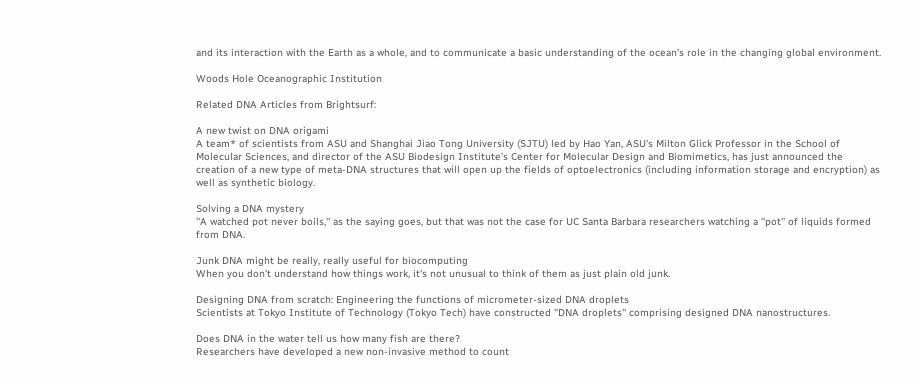and its interaction with the Earth as a whole, and to communicate a basic understanding of the ocean's role in the changing global environment.

Woods Hole Oceanographic Institution

Related DNA Articles from Brightsurf:

A new twist on DNA origami
A team* of scientists from ASU and Shanghai Jiao Tong University (SJTU) led by Hao Yan, ASU's Milton Glick Professor in the School of Molecular Sciences, and director of the ASU Biodesign Institute's Center for Molecular Design and Biomimetics, has just announced the creation of a new type of meta-DNA structures that will open up the fields of optoelectronics (including information storage and encryption) as well as synthetic biology.

Solving a DNA mystery
''A watched pot never boils,'' as the saying goes, but that was not the case for UC Santa Barbara researchers watching a ''pot'' of liquids formed from DNA.

Junk DNA might be really, really useful for biocomputing
When you don't understand how things work, it's not unusual to think of them as just plain old junk.

Designing DNA from scratch: Engineering the functions of micrometer-sized DNA droplets
Scientists at Tokyo Institute of Technology (Tokyo Tech) have constructed ''DNA droplets'' comprising designed DNA nanostructures.

Does DNA in the water tell us how many fish are there?
Researchers have developed a new non-invasive method to count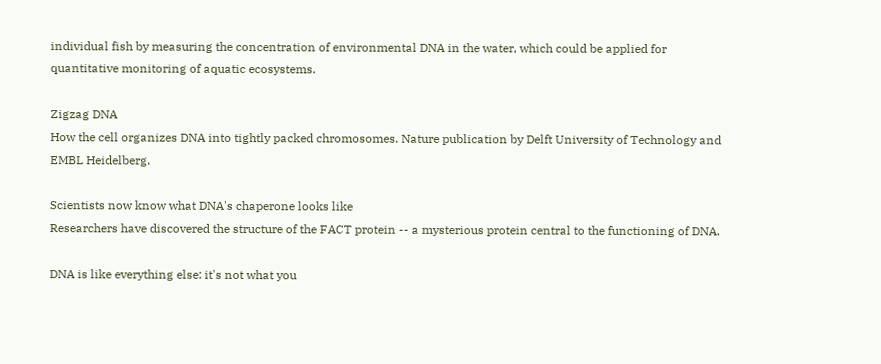individual fish by measuring the concentration of environmental DNA in the water, which could be applied for quantitative monitoring of aquatic ecosystems.

Zigzag DNA
How the cell organizes DNA into tightly packed chromosomes. Nature publication by Delft University of Technology and EMBL Heidelberg.

Scientists now know what DNA's chaperone looks like
Researchers have discovered the structure of the FACT protein -- a mysterious protein central to the functioning of DNA.

DNA is like everything else: it's not what you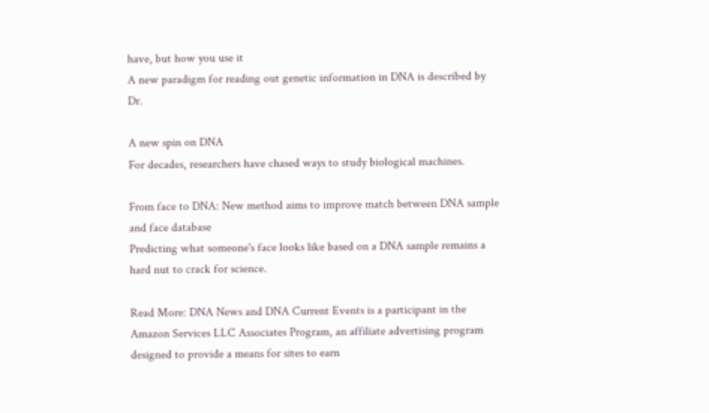have, but how you use it
A new paradigm for reading out genetic information in DNA is described by Dr.

A new spin on DNA
For decades, researchers have chased ways to study biological machines.

From face to DNA: New method aims to improve match between DNA sample and face database
Predicting what someone's face looks like based on a DNA sample remains a hard nut to crack for science.

Read More: DNA News and DNA Current Events is a participant in the Amazon Services LLC Associates Program, an affiliate advertising program designed to provide a means for sites to earn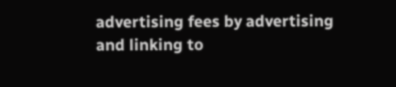advertising fees by advertising and linking to